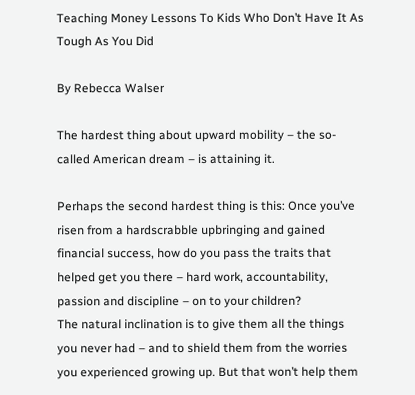Teaching Money Lessons To Kids Who Don’t Have It As Tough As You Did

By Rebecca Walser

The hardest thing about upward mobility – the so-called American dream – is attaining it.

Perhaps the second hardest thing is this: Once you’ve risen from a hardscrabble upbringing and gained financial success, how do you pass the traits that helped get you there – hard work, accountability, passion and discipline – on to your children?
The natural inclination is to give them all the things you never had – and to shield them from the worries you experienced growing up. But that won’t help them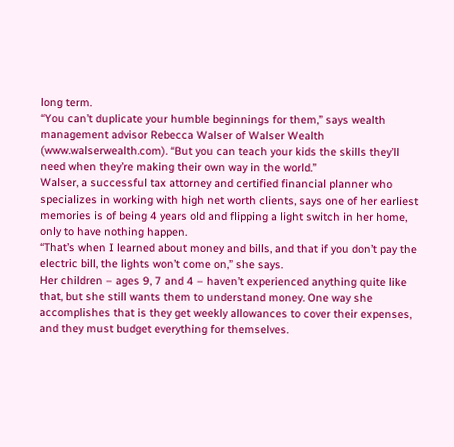long term.
“You can’t duplicate your humble beginnings for them,” says wealth management advisor Rebecca Walser of Walser Wealth (www.walserwealth.com). “But you can teach your kids the skills they’ll need when they’re making their own way in the world.”
Walser, a successful tax attorney and certified financial planner who specializes in working with high net worth clients, says one of her earliest memories is of being 4 years old and flipping a light switch in her home, only to have nothing happen.
“That’s when I learned about money and bills, and that if you don’t pay the electric bill, the lights won’t come on,” she says.
Her children – ages 9, 7 and 4 – haven’t experienced anything quite like that, but she still wants them to understand money. One way she accomplishes that is they get weekly allowances to cover their expenses, and they must budget everything for themselves.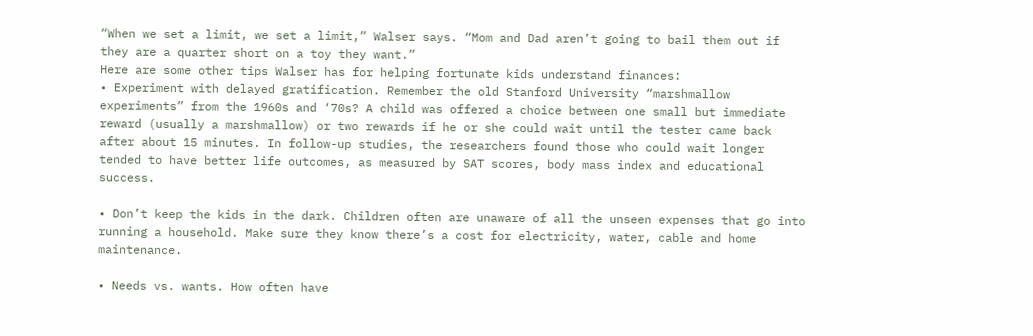“When we set a limit, we set a limit,” Walser says. “Mom and Dad aren’t going to bail them out if they are a quarter short on a toy they want.”
Here are some other tips Walser has for helping fortunate kids understand finances:
• Experiment with delayed gratification. Remember the old Stanford University “marshmallow experiments” from the 1960s and ‘70s? A child was offered a choice between one small but immediate reward (usually a marshmallow) or two rewards if he or she could wait until the tester came back after about 15 minutes. In follow-up studies, the researchers found those who could wait longer tended to have better life outcomes, as measured by SAT scores, body mass index and educational success.

• Don’t keep the kids in the dark. Children often are unaware of all the unseen expenses that go into running a household. Make sure they know there’s a cost for electricity, water, cable and home maintenance.

• Needs vs. wants. How often have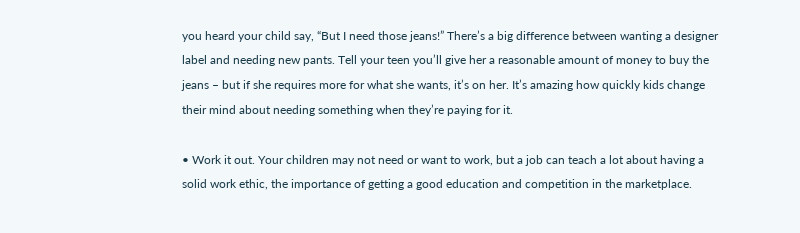you heard your child say, “But I need those jeans!” There’s a big difference between wanting a designer label and needing new pants. Tell your teen you’ll give her a reasonable amount of money to buy the jeans – but if she requires more for what she wants, it’s on her. It’s amazing how quickly kids change their mind about needing something when they’re paying for it.

• Work it out. Your children may not need or want to work, but a job can teach a lot about having a solid work ethic, the importance of getting a good education and competition in the marketplace.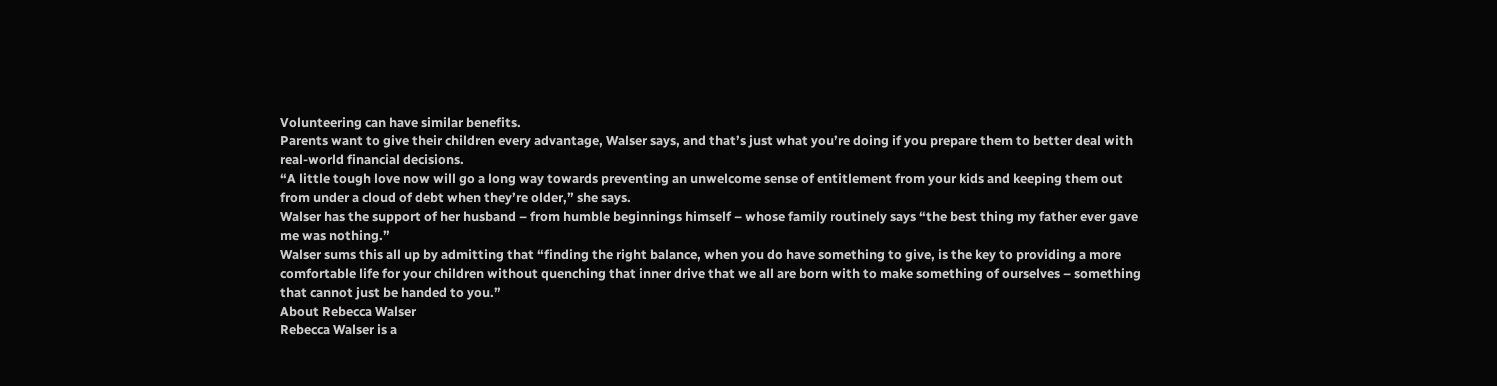Volunteering can have similar benefits.
Parents want to give their children every advantage, Walser says, and that’s just what you’re doing if you prepare them to better deal with real-world financial decisions.
“A little tough love now will go a long way towards preventing an unwelcome sense of entitlement from your kids and keeping them out from under a cloud of debt when they’re older,” she says.
Walser has the support of her husband – from humble beginnings himself – whose family routinely says “the best thing my father ever gave me was nothing.”
Walser sums this all up by admitting that “finding the right balance, when you do have something to give, is the key to providing a more comfortable life for your children without quenching that inner drive that we all are born with to make something of ourselves – something that cannot just be handed to you.”
About Rebecca Walser
Rebecca Walser is a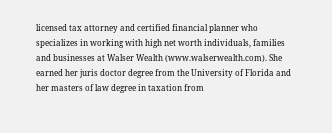licensed tax attorney and certified financial planner who specializes in working with high net worth individuals, families and businesses at Walser Wealth (www.walserwealth.com). She earned her juris doctor degree from the University of Florida and her masters of law degree in taxation from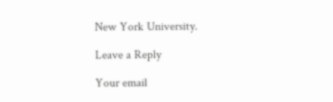New York University.

Leave a Reply

Your email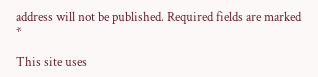address will not be published. Required fields are marked *

This site uses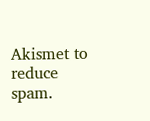Akismet to reduce spam.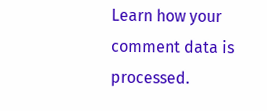Learn how your comment data is processed.